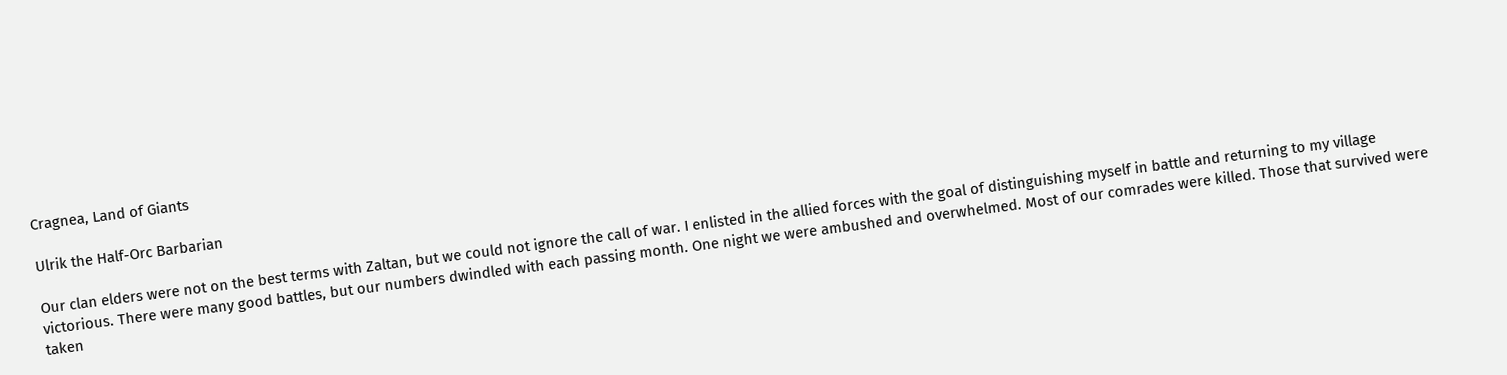Cragnea, Land of Giants

Ulrik the Half-Orc Barbarian

Our clan elders were not on the best terms with Zaltan, but we could not ignore the call of war. I enlisted in the allied forces with the goal of distinguishing myself in battle and returning to my village victorious. There were many good battles, but our numbers dwindled with each passing month. One night we were ambushed and overwhelmed. Most of our comrades were killed. Those that survived were taken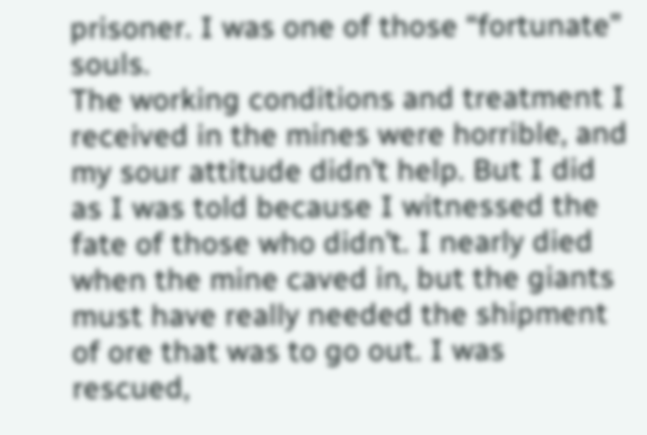prisoner. I was one of those “fortunate” souls.
The working conditions and treatment I received in the mines were horrible, and my sour attitude didn’t help. But I did as I was told because I witnessed the fate of those who didn’t. I nearly died when the mine caved in, but the giants must have really needed the shipment of ore that was to go out. I was rescued,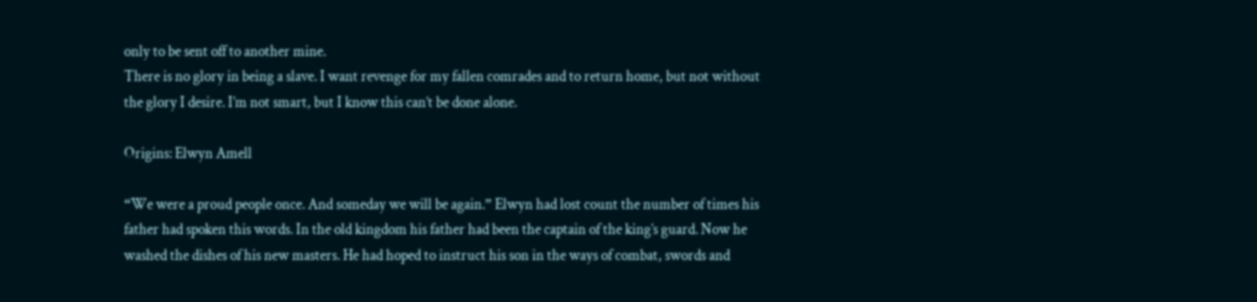only to be sent off to another mine.
There is no glory in being a slave. I want revenge for my fallen comrades and to return home, but not without the glory I desire. I’m not smart, but I know this can’t be done alone.

Origins: Elwyn Amell

“We were a proud people once. And someday we will be again.” Elwyn had lost count the number of times his father had spoken this words. In the old kingdom his father had been the captain of the king’s guard. Now he washed the dishes of his new masters. He had hoped to instruct his son in the ways of combat, swords and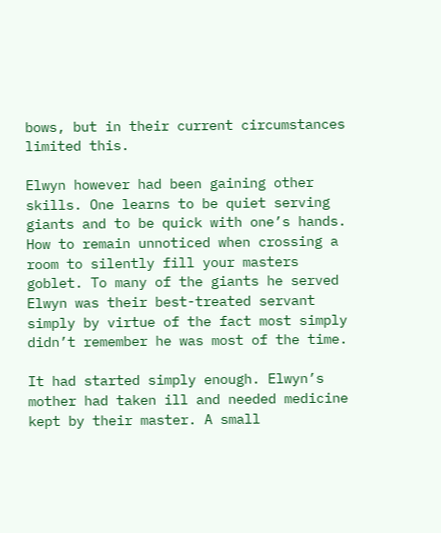bows, but in their current circumstances limited this.

Elwyn however had been gaining other skills. One learns to be quiet serving giants and to be quick with one’s hands. How to remain unnoticed when crossing a room to silently fill your masters goblet. To many of the giants he served Elwyn was their best-treated servant simply by virtue of the fact most simply didn’t remember he was most of the time.

It had started simply enough. Elwyn’s mother had taken ill and needed medicine kept by their master. A small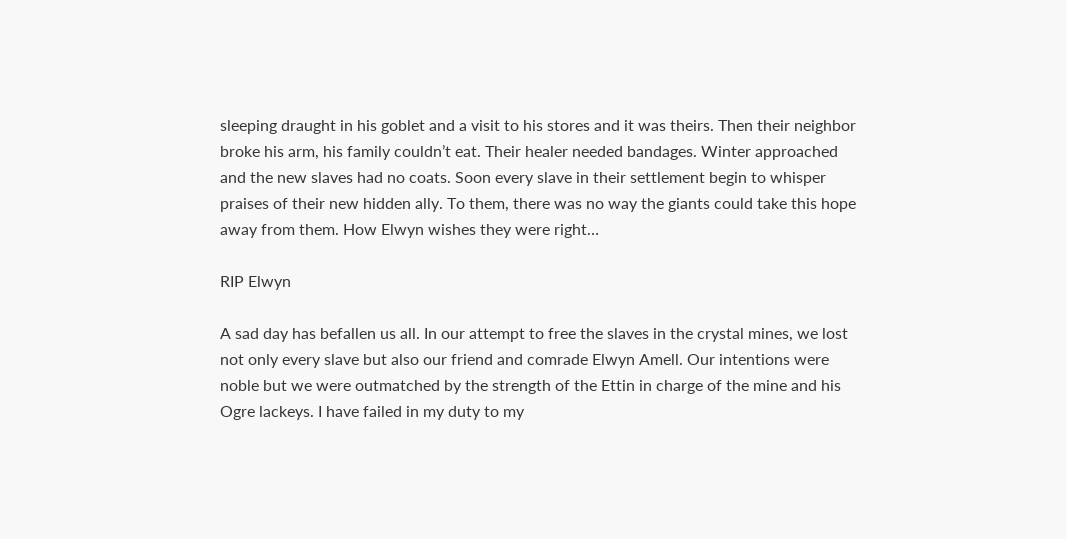sleeping draught in his goblet and a visit to his stores and it was theirs. Then their neighbor broke his arm, his family couldn’t eat. Their healer needed bandages. Winter approached and the new slaves had no coats. Soon every slave in their settlement begin to whisper praises of their new hidden ally. To them, there was no way the giants could take this hope away from them. How Elwyn wishes they were right…

RIP Elwyn

A sad day has befallen us all. In our attempt to free the slaves in the crystal mines, we lost not only every slave but also our friend and comrade Elwyn Amell. Our intentions were noble but we were outmatched by the strength of the Ettin in charge of the mine and his Ogre lackeys. I have failed in my duty to my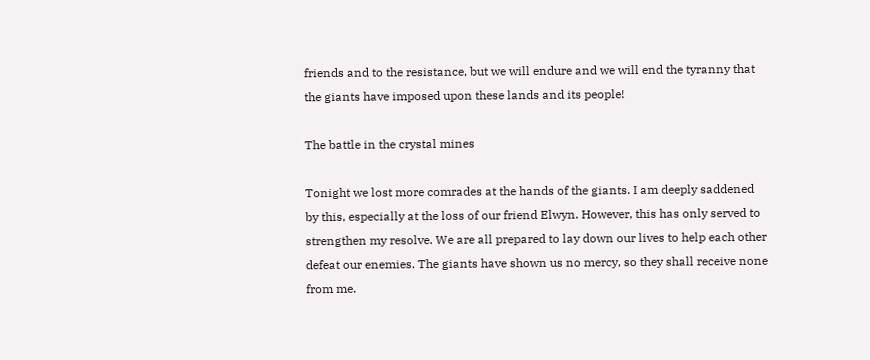friends and to the resistance, but we will endure and we will end the tyranny that the giants have imposed upon these lands and its people!

The battle in the crystal mines

Tonight we lost more comrades at the hands of the giants. I am deeply saddened by this, especially at the loss of our friend Elwyn. However, this has only served to strengthen my resolve. We are all prepared to lay down our lives to help each other defeat our enemies. The giants have shown us no mercy, so they shall receive none from me.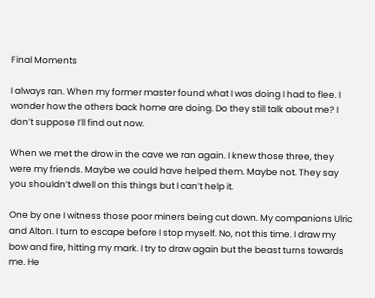Final Moments

I always ran. When my former master found what I was doing I had to flee. I wonder how the others back home are doing. Do they still talk about me? I don’t suppose I’ll find out now.

When we met the drow in the cave we ran again. I knew those three, they were my friends. Maybe we could have helped them. Maybe not. They say you shouldn’t dwell on this things but I can’t help it.

One by one I witness those poor miners being cut down. My companions Ulric and Alton. I turn to escape before I stop myself. No, not this time. I draw my bow and fire, hitting my mark. I try to draw again but the beast turns towards me. He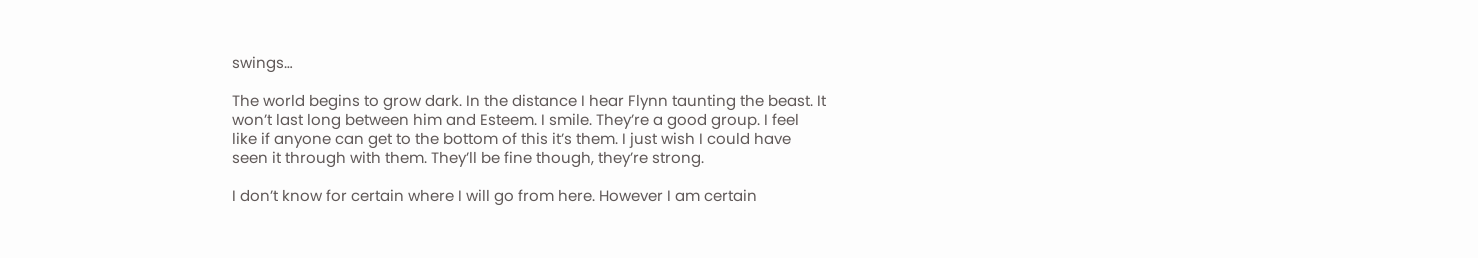swings…

The world begins to grow dark. In the distance I hear Flynn taunting the beast. It won’t last long between him and Esteem. I smile. They’re a good group. I feel like if anyone can get to the bottom of this it’s them. I just wish I could have seen it through with them. They’ll be fine though, they’re strong.

I don’t know for certain where I will go from here. However I am certain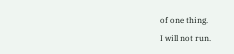of one thing.
I will not run.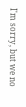I'm sorry, but we no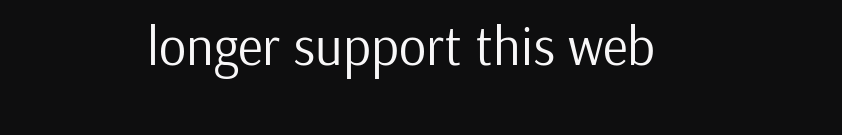longer support this web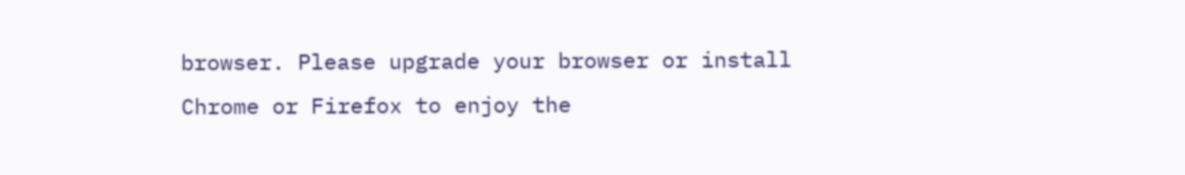browser. Please upgrade your browser or install Chrome or Firefox to enjoy the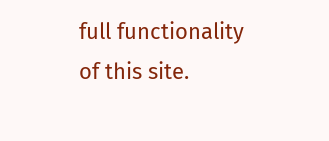full functionality of this site.